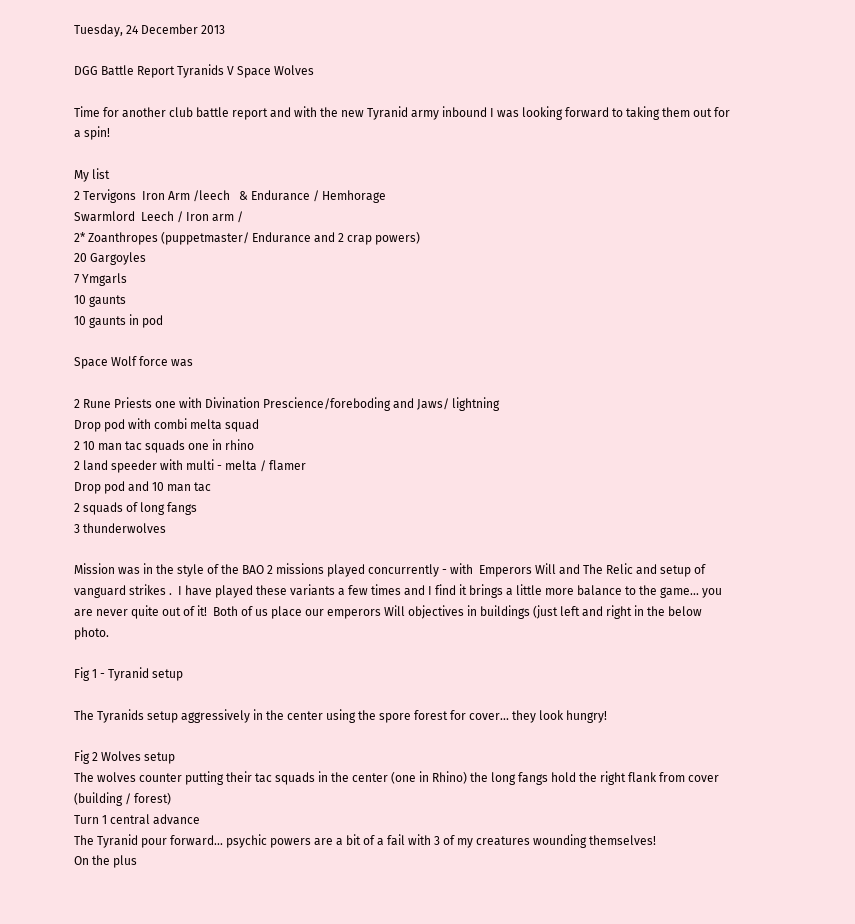Tuesday, 24 December 2013

DGG Battle Report Tyranids V Space Wolves

Time for another club battle report and with the new Tyranid army inbound I was looking forward to taking them out for a spin!

My list
2 Tervigons  Iron Arm /leech   & Endurance / Hemhorage
Swarmlord  Leech / Iron arm /
2* Zoanthropes (puppetmaster/ Endurance and 2 crap powers)
20 Gargoyles
7 Ymgarls
10 gaunts
10 gaunts in pod

Space Wolf force was

2 Rune Priests one with Divination Prescience/foreboding and Jaws/ lightning
Drop pod with combi melta squad
2 10 man tac squads one in rhino
2 land speeder with multi - melta / flamer
Drop pod and 10 man tac
2 squads of long fangs
3 thunderwolves

Mission was in the style of the BAO 2 missions played concurrently - with  Emperors Will and The Relic and setup of vanguard strikes .  I have played these variants a few times and I find it brings a little more balance to the game... you are never quite out of it!  Both of us place our emperors Will objectives in buildings (just left and right in the below photo.

Fig 1 - Tyranid setup

The Tyranids setup aggressively in the center using the spore forest for cover... they look hungry!

Fig 2 Wolves setup
The wolves counter putting their tac squads in the center (one in Rhino) the long fangs hold the right flank from cover (building / forest)
Turn 1 central advance
The Tyranid pour forward... psychic powers are a bit of a fail with 3 of my creatures wounding themselves!
On the plus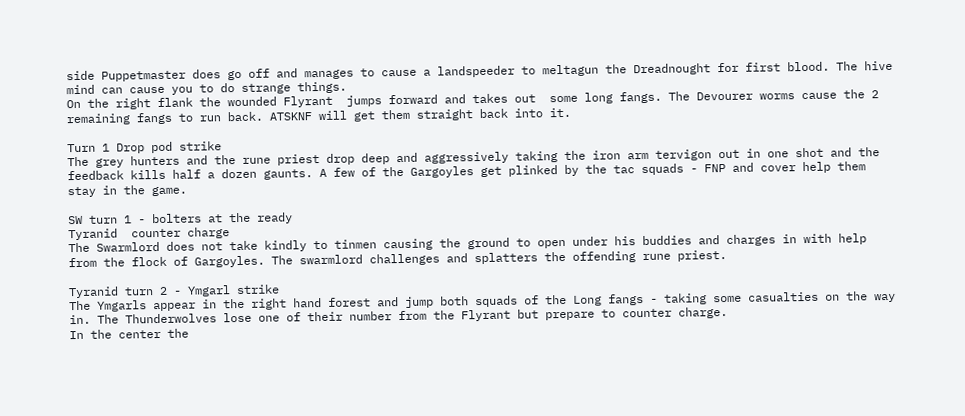side Puppetmaster does go off and manages to cause a landspeeder to meltagun the Dreadnought for first blood. The hive mind can cause you to do strange things.
On the right flank the wounded Flyrant  jumps forward and takes out  some long fangs. The Devourer worms cause the 2 remaining fangs to run back. ATSKNF will get them straight back into it.

Turn 1 Drop pod strike
The grey hunters and the rune priest drop deep and aggressively taking the iron arm tervigon out in one shot and the feedback kills half a dozen gaunts. A few of the Gargoyles get plinked by the tac squads - FNP and cover help them stay in the game.

SW turn 1 - bolters at the ready
Tyranid  counter charge
The Swarmlord does not take kindly to tinmen causing the ground to open under his buddies and charges in with help from the flock of Gargoyles. The swarmlord challenges and splatters the offending rune priest.

Tyranid turn 2 - Ymgarl strike
The Ymgarls appear in the right hand forest and jump both squads of the Long fangs - taking some casualties on the way in. The Thunderwolves lose one of their number from the Flyrant but prepare to counter charge.
In the center the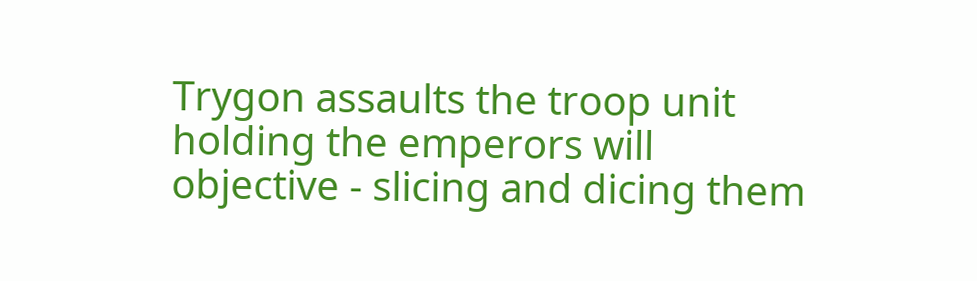Trygon assaults the troop unit holding the emperors will objective - slicing and dicing them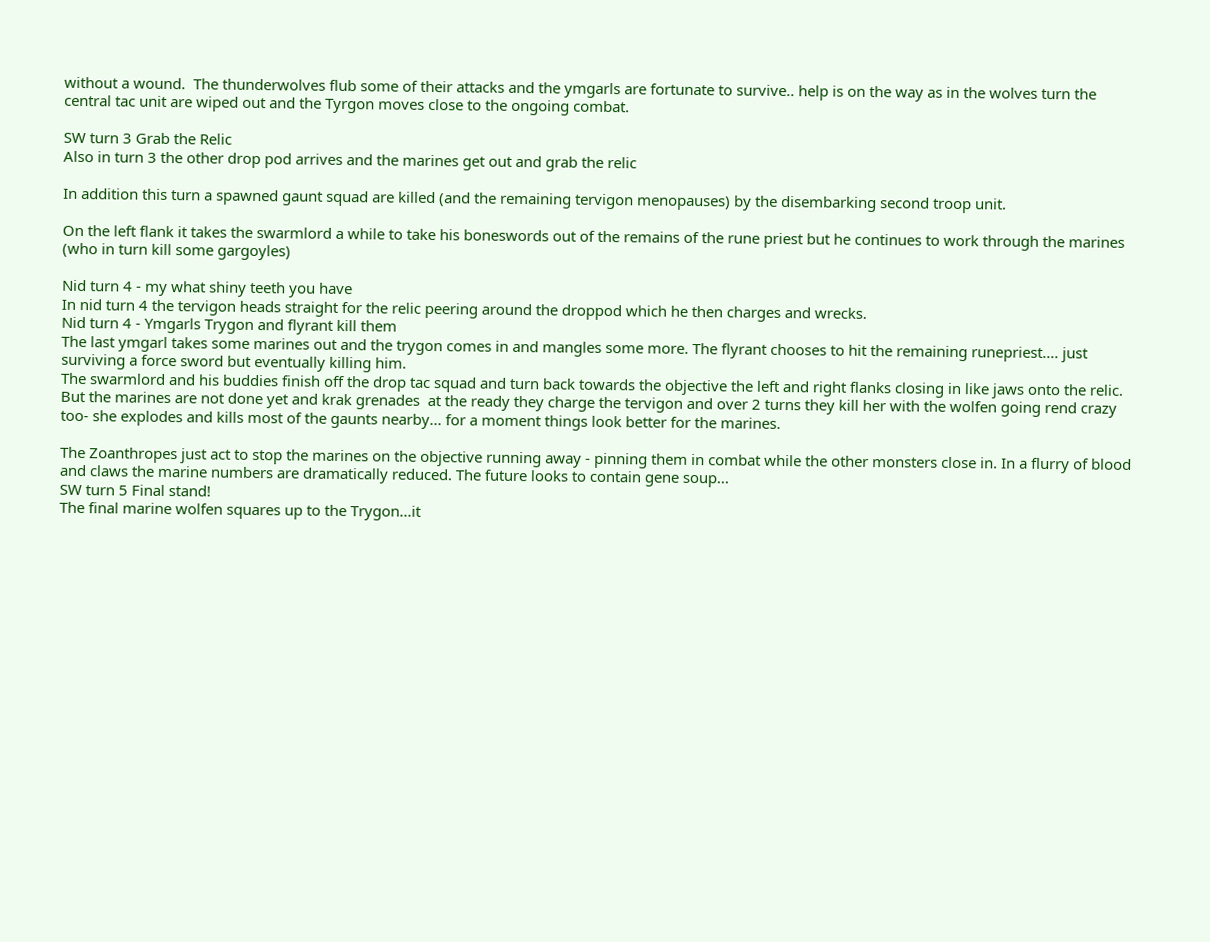without a wound.  The thunderwolves flub some of their attacks and the ymgarls are fortunate to survive.. help is on the way as in the wolves turn the central tac unit are wiped out and the Tyrgon moves close to the ongoing combat.

SW turn 3 Grab the Relic
Also in turn 3 the other drop pod arrives and the marines get out and grab the relic

In addition this turn a spawned gaunt squad are killed (and the remaining tervigon menopauses) by the disembarking second troop unit.

On the left flank it takes the swarmlord a while to take his boneswords out of the remains of the rune priest but he continues to work through the marines (who in turn kill some gargoyles)

Nid turn 4 - my what shiny teeth you have
In nid turn 4 the tervigon heads straight for the relic peering around the droppod which he then charges and wrecks.
Nid turn 4 - Ymgarls Trygon and flyrant kill them
The last ymgarl takes some marines out and the trygon comes in and mangles some more. The flyrant chooses to hit the remaining runepriest.... just surviving a force sword but eventually killing him.
The swarmlord and his buddies finish off the drop tac squad and turn back towards the objective the left and right flanks closing in like jaws onto the relic.
But the marines are not done yet and krak grenades  at the ready they charge the tervigon and over 2 turns they kill her with the wolfen going rend crazy too- she explodes and kills most of the gaunts nearby... for a moment things look better for the marines.

The Zoanthropes just act to stop the marines on the objective running away - pinning them in combat while the other monsters close in. In a flurry of blood and claws the marine numbers are dramatically reduced. The future looks to contain gene soup...
SW turn 5 Final stand!
The final marine wolfen squares up to the Trygon...it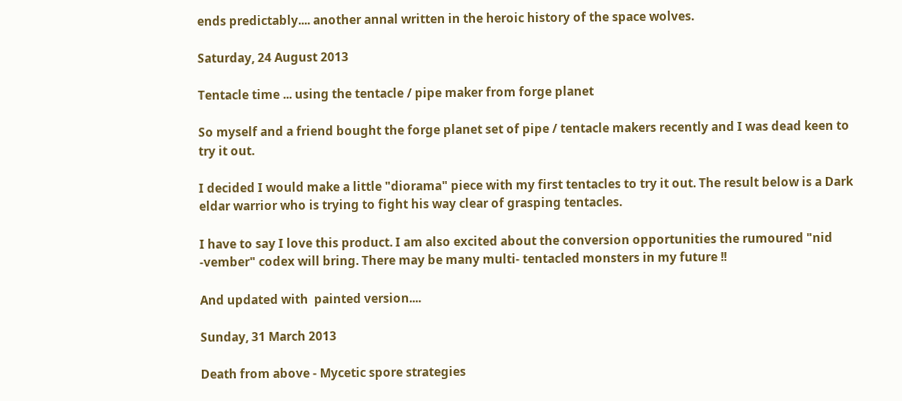ends predictably.... another annal written in the heroic history of the space wolves.

Saturday, 24 August 2013

Tentacle time ... using the tentacle / pipe maker from forge planet

So myself and a friend bought the forge planet set of pipe / tentacle makers recently and I was dead keen to try it out.

I decided I would make a little "diorama" piece with my first tentacles to try it out. The result below is a Dark eldar warrior who is trying to fight his way clear of grasping tentacles.

I have to say I love this product. I am also excited about the conversion opportunities the rumoured "nid -vember" codex will bring. There may be many multi- tentacled monsters in my future !!

And updated with  painted version....

Sunday, 31 March 2013

Death from above - Mycetic spore strategies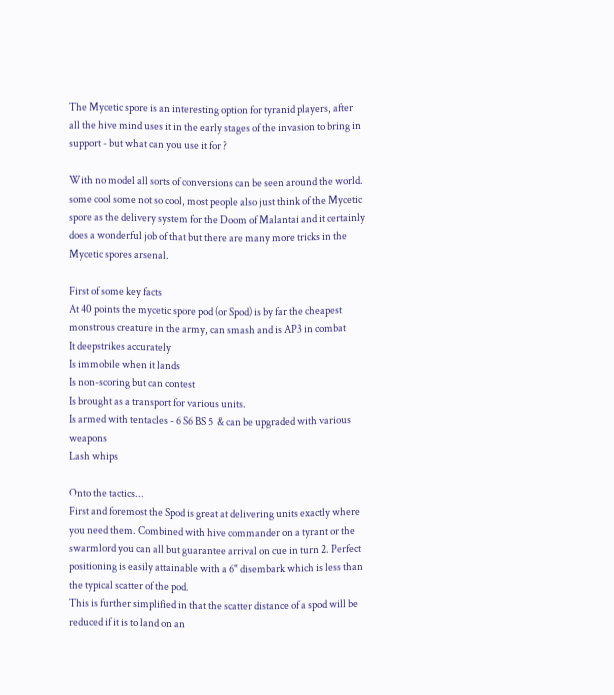The Mycetic spore is an interesting option for tyranid players, after all the hive mind uses it in the early stages of the invasion to bring in support - but what can you use it for ?

With no model all sorts of conversions can be seen around the world. some cool some not so cool, most people also just think of the Mycetic spore as the delivery system for the Doom of Malantai and it certainly does a wonderful job of that but there are many more tricks in the Mycetic spores arsenal.

First of some key facts
At 40 points the mycetic spore pod (or Spod) is by far the cheapest monstrous creature in the army, can smash and is AP3 in combat
It deepstrikes accurately
Is immobile when it lands
Is non-scoring but can contest
Is brought as a transport for various units.
Is armed with tentacles - 6 S6 BS 5  & can be upgraded with various weapons
Lash whips

Onto the tactics...
First and foremost the Spod is great at delivering units exactly where you need them. Combined with hive commander on a tyrant or the swarmlord you can all but guarantee arrival on cue in turn 2. Perfect positioning is easily attainable with a 6" disembark which is less than the typical scatter of the pod.
This is further simplified in that the scatter distance of a spod will be reduced if it is to land on an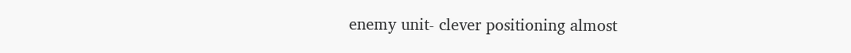enemy unit- clever positioning almost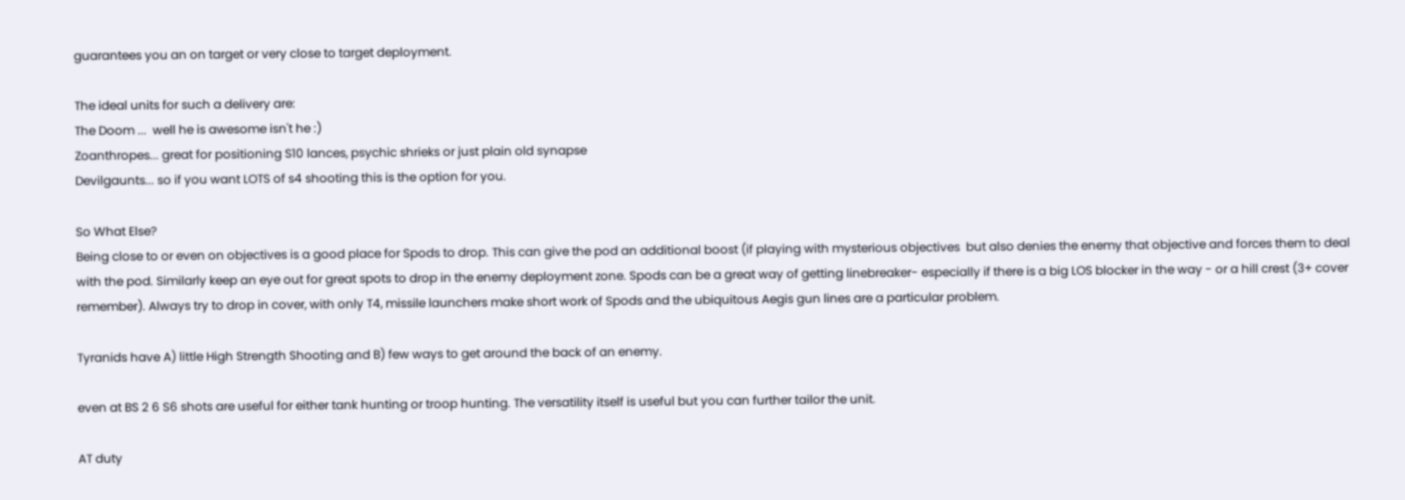guarantees you an on target or very close to target deployment.

The ideal units for such a delivery are:
The Doom ...  well he is awesome isn't he :)
Zoanthropes... great for positioning S10 lances, psychic shrieks or just plain old synapse
Devilgaunts... so if you want LOTS of s4 shooting this is the option for you.

So What Else?
Being close to or even on objectives is a good place for Spods to drop. This can give the pod an additional boost (if playing with mysterious objectives  but also denies the enemy that objective and forces them to deal with the pod. Similarly keep an eye out for great spots to drop in the enemy deployment zone. Spods can be a great way of getting linebreaker- especially if there is a big LOS blocker in the way - or a hill crest (3+ cover remember). Always try to drop in cover, with only T4, missile launchers make short work of Spods and the ubiquitous Aegis gun lines are a particular problem.

Tyranids have A) little High Strength Shooting and B) few ways to get around the back of an enemy.

even at BS 2 6 S6 shots are useful for either tank hunting or troop hunting. The versatility itself is useful but you can further tailor the unit.

AT duty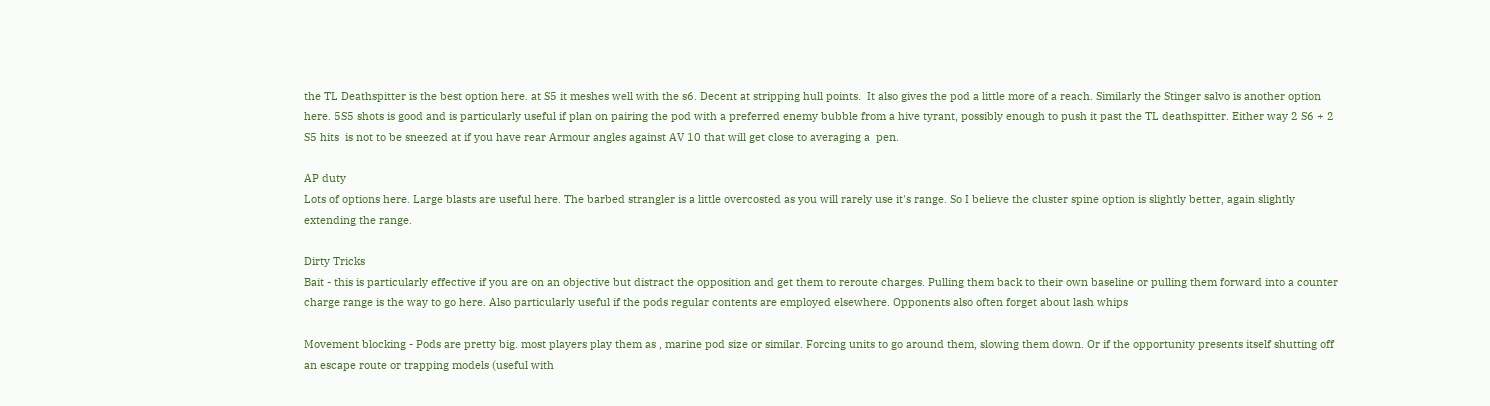the TL Deathspitter is the best option here. at S5 it meshes well with the s6. Decent at stripping hull points.  It also gives the pod a little more of a reach. Similarly the Stinger salvo is another option here. 5S5 shots is good and is particularly useful if plan on pairing the pod with a preferred enemy bubble from a hive tyrant, possibly enough to push it past the TL deathspitter. Either way 2 S6 + 2 S5 hits  is not to be sneezed at if you have rear Armour angles against AV 10 that will get close to averaging a  pen.

AP duty
Lots of options here. Large blasts are useful here. The barbed strangler is a little overcosted as you will rarely use it's range. So I believe the cluster spine option is slightly better, again slightly extending the range.

Dirty Tricks
Bait - this is particularly effective if you are on an objective but distract the opposition and get them to reroute charges. Pulling them back to their own baseline or pulling them forward into a counter charge range is the way to go here. Also particularly useful if the pods regular contents are employed elsewhere. Opponents also often forget about lash whips

Movement blocking - Pods are pretty big. most players play them as , marine pod size or similar. Forcing units to go around them, slowing them down. Or if the opportunity presents itself shutting off an escape route or trapping models (useful with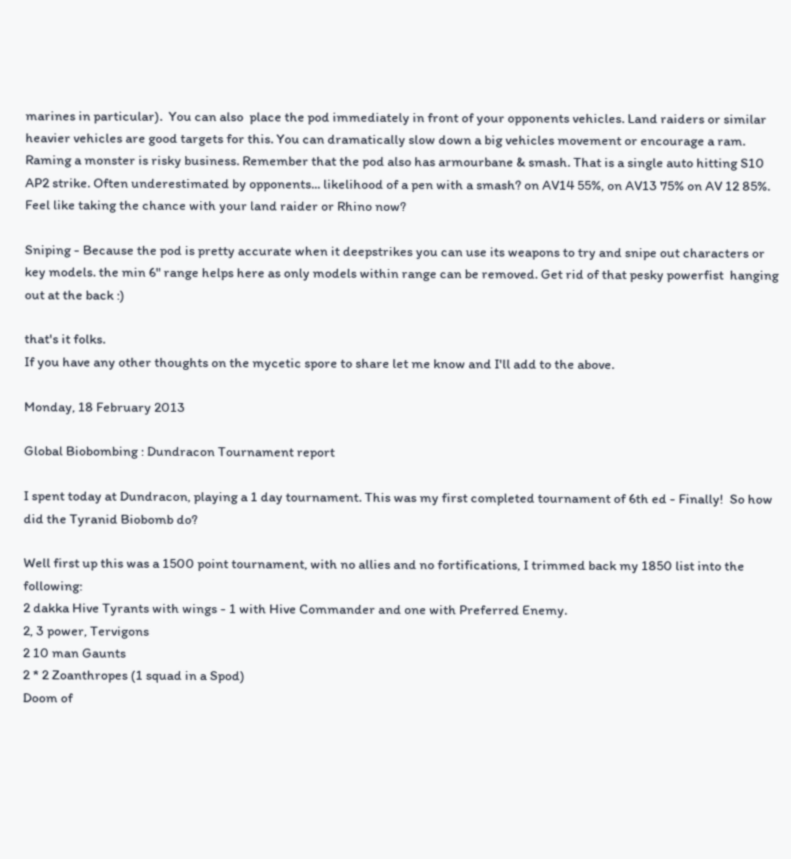marines in particular).  You can also  place the pod immediately in front of your opponents vehicles. Land raiders or similar heavier vehicles are good targets for this. You can dramatically slow down a big vehicles movement or encourage a ram. Raming a monster is risky business. Remember that the pod also has armourbane & smash. That is a single auto hitting S10 AP2 strike. Often underestimated by opponents... likelihood of a pen with a smash? on AV14 55%, on AV13 75% on AV 12 85%.  Feel like taking the chance with your land raider or Rhino now?

Sniping - Because the pod is pretty accurate when it deepstrikes you can use its weapons to try and snipe out characters or key models. the min 6" range helps here as only models within range can be removed. Get rid of that pesky powerfist  hanging out at the back :)

that's it folks.
If you have any other thoughts on the mycetic spore to share let me know and I'll add to the above.

Monday, 18 February 2013

Global Biobombing : Dundracon Tournament report

I spent today at Dundracon, playing a 1 day tournament. This was my first completed tournament of 6th ed - Finally!  So how did the Tyranid Biobomb do?

Well first up this was a 1500 point tournament, with no allies and no fortifications, I trimmed back my 1850 list into the following:
2 dakka Hive Tyrants with wings - 1 with Hive Commander and one with Preferred Enemy.
2, 3 power, Tervigons
2 10 man Gaunts
2 * 2 Zoanthropes (1 squad in a Spod)
Doom of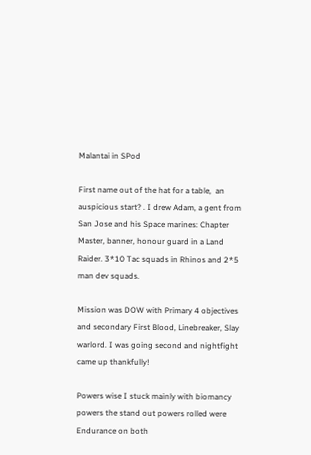Malantai in SPod

First name out of the hat for a table,  an auspicious start? . I drew Adam, a gent from San Jose and his Space marines: Chapter Master, banner, honour guard in a Land Raider. 3*10 Tac squads in Rhinos and 2*5 man dev squads.

Mission was DOW with Primary 4 objectives and secondary First Blood, Linebreaker, Slay warlord. I was going second and nightfight came up thankfully!

Powers wise I stuck mainly with biomancy powers the stand out powers rolled were Endurance on both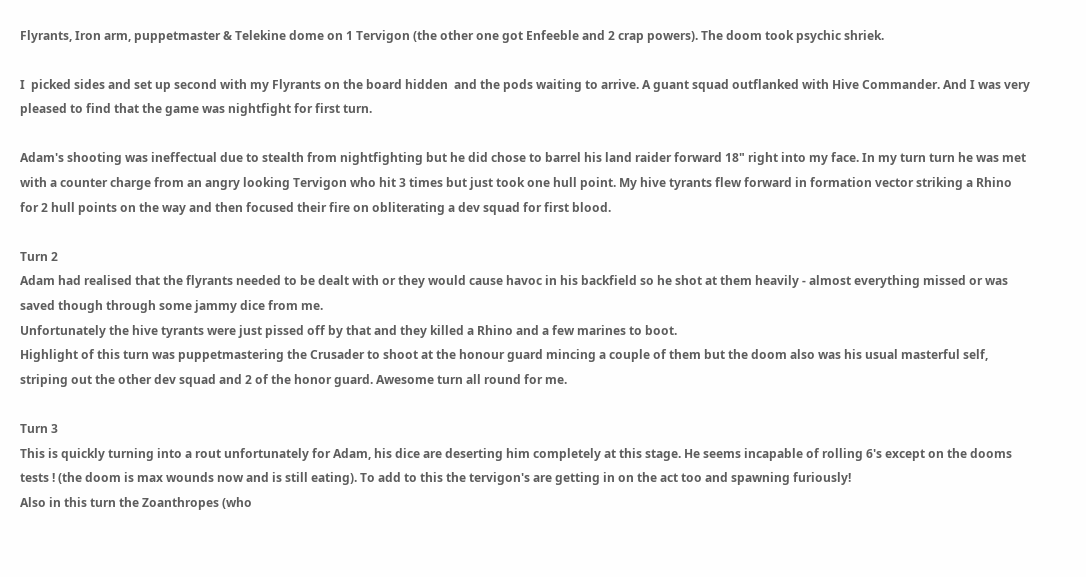Flyrants, Iron arm, puppetmaster & Telekine dome on 1 Tervigon (the other one got Enfeeble and 2 crap powers). The doom took psychic shriek.

I  picked sides and set up second with my Flyrants on the board hidden  and the pods waiting to arrive. A guant squad outflanked with Hive Commander. And I was very pleased to find that the game was nightfight for first turn.

Adam's shooting was ineffectual due to stealth from nightfighting but he did chose to barrel his land raider forward 18" right into my face. In my turn turn he was met with a counter charge from an angry looking Tervigon who hit 3 times but just took one hull point. My hive tyrants flew forward in formation vector striking a Rhino  for 2 hull points on the way and then focused their fire on obliterating a dev squad for first blood.

Turn 2
Adam had realised that the flyrants needed to be dealt with or they would cause havoc in his backfield so he shot at them heavily - almost everything missed or was saved though through some jammy dice from me.
Unfortunately the hive tyrants were just pissed off by that and they killed a Rhino and a few marines to boot.
Highlight of this turn was puppetmastering the Crusader to shoot at the honour guard mincing a couple of them but the doom also was his usual masterful self, striping out the other dev squad and 2 of the honor guard. Awesome turn all round for me.

Turn 3
This is quickly turning into a rout unfortunately for Adam, his dice are deserting him completely at this stage. He seems incapable of rolling 6's except on the dooms tests ! (the doom is max wounds now and is still eating). To add to this the tervigon's are getting in on the act too and spawning furiously!
Also in this turn the Zoanthropes (who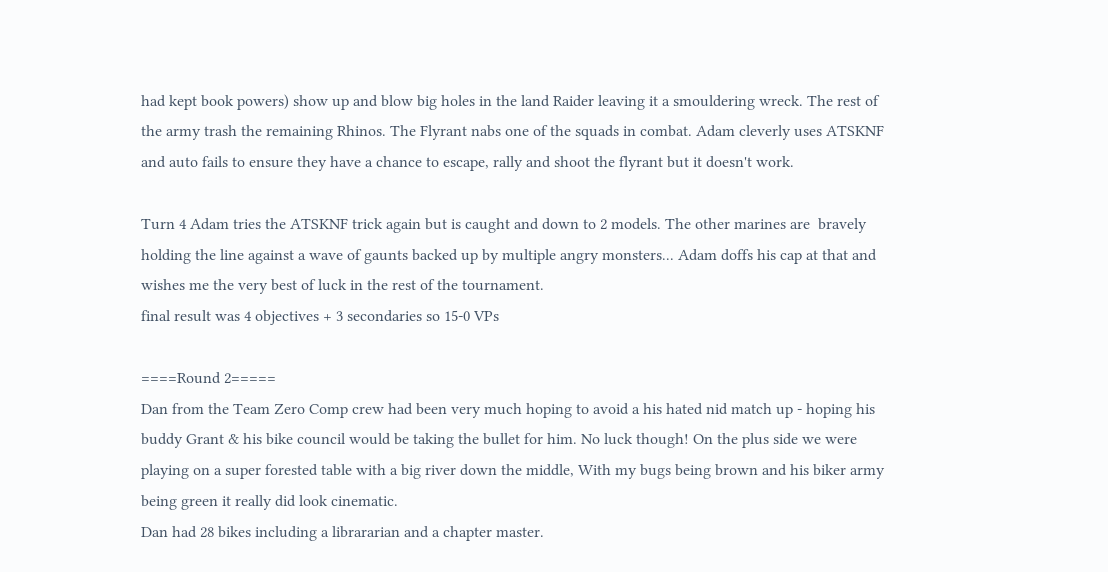had kept book powers) show up and blow big holes in the land Raider leaving it a smouldering wreck. The rest of the army trash the remaining Rhinos. The Flyrant nabs one of the squads in combat. Adam cleverly uses ATSKNF and auto fails to ensure they have a chance to escape, rally and shoot the flyrant but it doesn't work.

Turn 4 Adam tries the ATSKNF trick again but is caught and down to 2 models. The other marines are  bravely holding the line against a wave of gaunts backed up by multiple angry monsters... Adam doffs his cap at that and wishes me the very best of luck in the rest of the tournament.
final result was 4 objectives + 3 secondaries so 15-0 VPs

====Round 2=====
Dan from the Team Zero Comp crew had been very much hoping to avoid a his hated nid match up - hoping his buddy Grant & his bike council would be taking the bullet for him. No luck though! On the plus side we were playing on a super forested table with a big river down the middle, With my bugs being brown and his biker army being green it really did look cinematic.
Dan had 28 bikes including a librararian and a chapter master.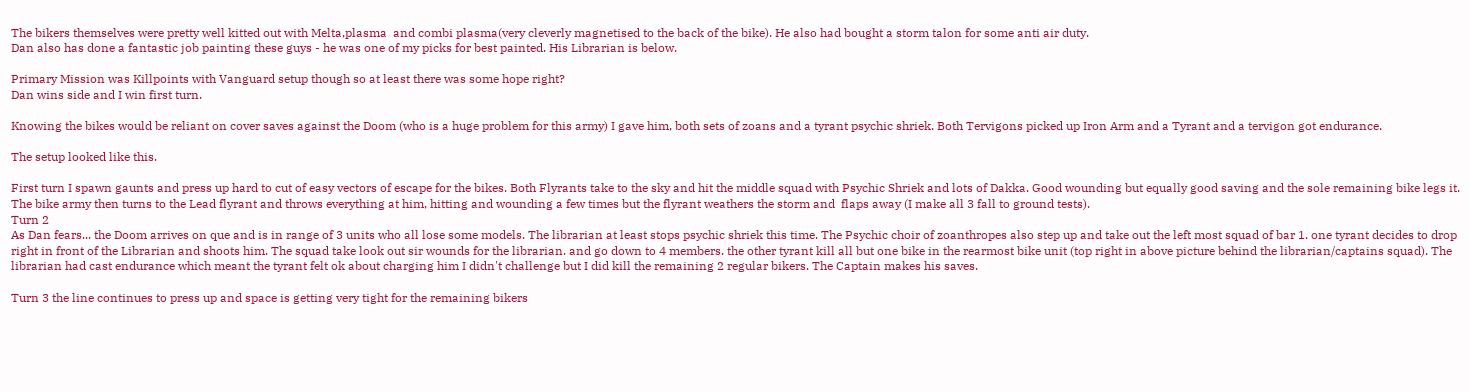The bikers themselves were pretty well kitted out with Melta,plasma  and combi plasma(very cleverly magnetised to the back of the bike). He also had bought a storm talon for some anti air duty.
Dan also has done a fantastic job painting these guys - he was one of my picks for best painted. His Librarian is below.

Primary Mission was Killpoints with Vanguard setup though so at least there was some hope right?
Dan wins side and I win first turn.

Knowing the bikes would be reliant on cover saves against the Doom (who is a huge problem for this army) I gave him, both sets of zoans and a tyrant psychic shriek. Both Tervigons picked up Iron Arm and a Tyrant and a tervigon got endurance.

The setup looked like this.

First turn I spawn gaunts and press up hard to cut of easy vectors of escape for the bikes. Both Flyrants take to the sky and hit the middle squad with Psychic Shriek and lots of Dakka. Good wounding but equally good saving and the sole remaining bike legs it. The bike army then turns to the Lead flyrant and throws everything at him, hitting and wounding a few times but the flyrant weathers the storm and  flaps away (I make all 3 fall to ground tests).
Turn 2
As Dan fears... the Doom arrives on que and is in range of 3 units who all lose some models. The librarian at least stops psychic shriek this time. The Psychic choir of zoanthropes also step up and take out the left most squad of bar 1. one tyrant decides to drop right in front of the Librarian and shoots him. The squad take look out sir wounds for the librarian. and go down to 4 members. the other tyrant kill all but one bike in the rearmost bike unit (top right in above picture behind the librarian/captains squad). The librarian had cast endurance which meant the tyrant felt ok about charging him I didn't challenge but I did kill the remaining 2 regular bikers. The Captain makes his saves.

Turn 3 the line continues to press up and space is getting very tight for the remaining bikers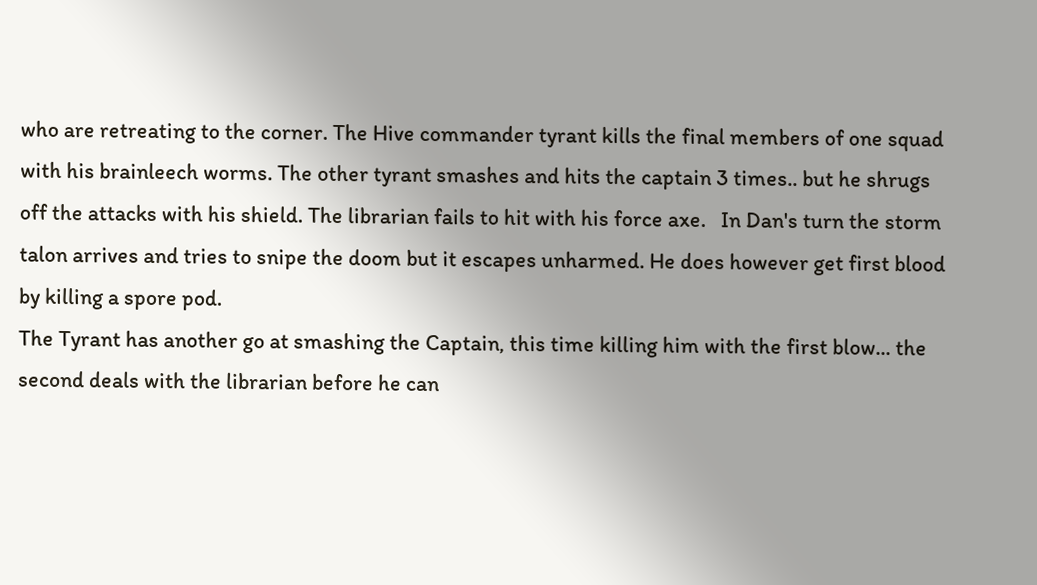who are retreating to the corner. The Hive commander tyrant kills the final members of one squad with his brainleech worms. The other tyrant smashes and hits the captain 3 times.. but he shrugs off the attacks with his shield. The librarian fails to hit with his force axe.   In Dan's turn the storm talon arrives and tries to snipe the doom but it escapes unharmed. He does however get first blood by killing a spore pod.
The Tyrant has another go at smashing the Captain, this time killing him with the first blow... the second deals with the librarian before he can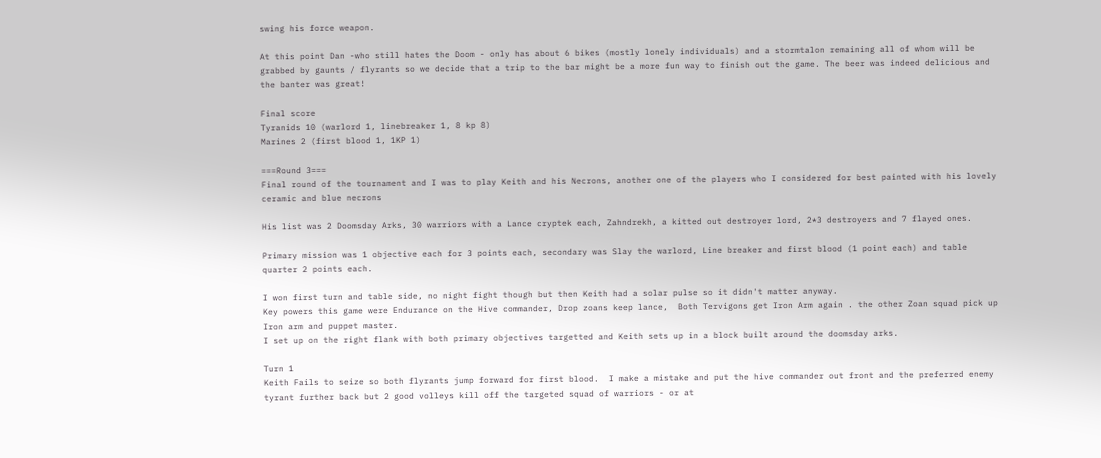swing his force weapon.

At this point Dan -who still hates the Doom - only has about 6 bikes (mostly lonely individuals) and a stormtalon remaining all of whom will be grabbed by gaunts / flyrants so we decide that a trip to the bar might be a more fun way to finish out the game. The beer was indeed delicious and the banter was great!

Final score
Tyranids 10 (warlord 1, linebreaker 1, 8 kp 8)
Marines 2 (first blood 1, 1KP 1)

===Round 3===
Final round of the tournament and I was to play Keith and his Necrons, another one of the players who I considered for best painted with his lovely ceramic and blue necrons

His list was 2 Doomsday Arks, 30 warriors with a Lance cryptek each, Zahndrekh, a kitted out destroyer lord, 2*3 destroyers and 7 flayed ones.

Primary mission was 1 objective each for 3 points each, secondary was Slay the warlord, Line breaker and first blood (1 point each) and table quarter 2 points each.

I won first turn and table side, no night fight though but then Keith had a solar pulse so it didn't matter anyway.
Key powers this game were Endurance on the Hive commander, Drop zoans keep lance,  Both Tervigons get Iron Arm again . the other Zoan squad pick up Iron arm and puppet master.
I set up on the right flank with both primary objectives targetted and Keith sets up in a block built around the doomsday arks.

Turn 1
Keith Fails to seize so both flyrants jump forward for first blood.  I make a mistake and put the hive commander out front and the preferred enemy tyrant further back but 2 good volleys kill off the targeted squad of warriors - or at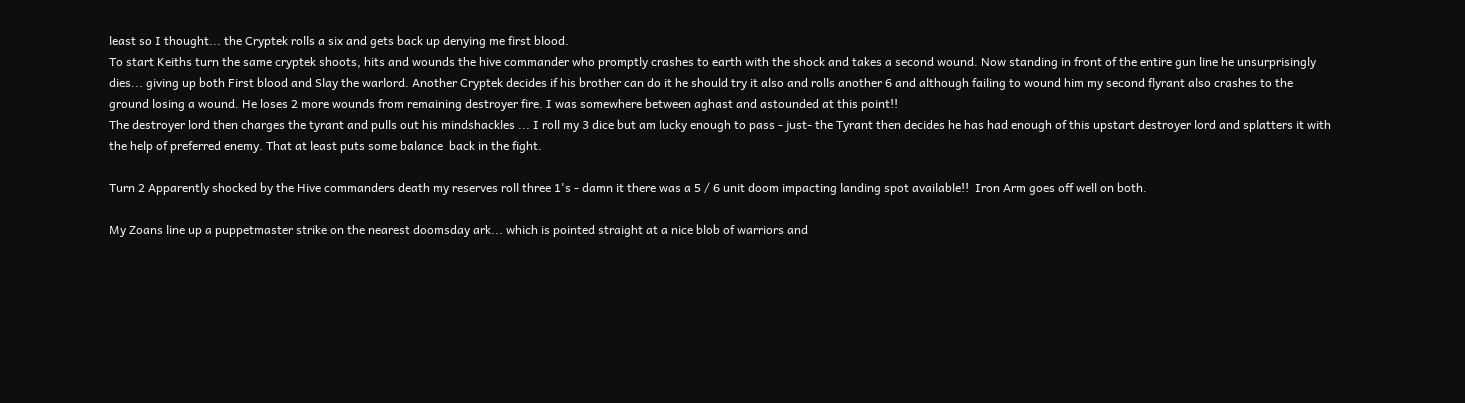least so I thought... the Cryptek rolls a six and gets back up denying me first blood.
To start Keiths turn the same cryptek shoots, hits and wounds the hive commander who promptly crashes to earth with the shock and takes a second wound. Now standing in front of the entire gun line he unsurprisingly dies... giving up both First blood and Slay the warlord. Another Cryptek decides if his brother can do it he should try it also and rolls another 6 and although failing to wound him my second flyrant also crashes to the ground losing a wound. He loses 2 more wounds from remaining destroyer fire. I was somewhere between aghast and astounded at this point!!
The destroyer lord then charges the tyrant and pulls out his mindshackles ... I roll my 3 dice but am lucky enough to pass - just- the Tyrant then decides he has had enough of this upstart destroyer lord and splatters it with the help of preferred enemy. That at least puts some balance  back in the fight.

Turn 2 Apparently shocked by the Hive commanders death my reserves roll three 1's - damn it there was a 5 / 6 unit doom impacting landing spot available!!  Iron Arm goes off well on both.

My Zoans line up a puppetmaster strike on the nearest doomsday ark... which is pointed straight at a nice blob of warriors and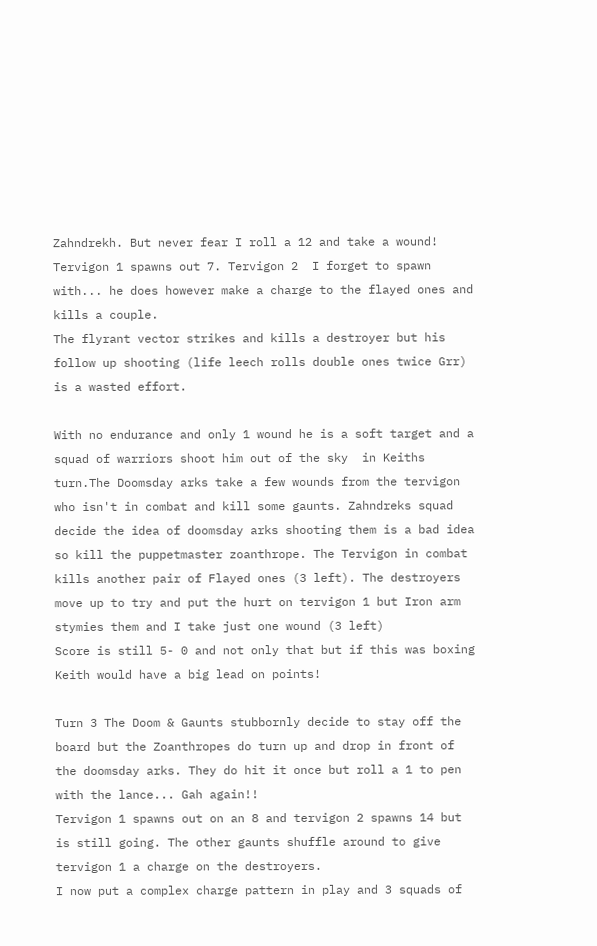Zahndrekh. But never fear I roll a 12 and take a wound!
Tervigon 1 spawns out 7. Tervigon 2  I forget to spawn with... he does however make a charge to the flayed ones and kills a couple.
The flyrant vector strikes and kills a destroyer but his follow up shooting (life leech rolls double ones twice Grr) is a wasted effort.

With no endurance and only 1 wound he is a soft target and a squad of warriors shoot him out of the sky  in Keiths turn.The Doomsday arks take a few wounds from the tervigon who isn't in combat and kill some gaunts. Zahndreks squad decide the idea of doomsday arks shooting them is a bad idea so kill the puppetmaster zoanthrope. The Tervigon in combat kills another pair of Flayed ones (3 left). The destroyers move up to try and put the hurt on tervigon 1 but Iron arm stymies them and I take just one wound (3 left)
Score is still 5- 0 and not only that but if this was boxing Keith would have a big lead on points!

Turn 3 The Doom & Gaunts stubbornly decide to stay off the board but the Zoanthropes do turn up and drop in front of the doomsday arks. They do hit it once but roll a 1 to pen with the lance... Gah again!!
Tervigon 1 spawns out on an 8 and tervigon 2 spawns 14 but is still going. The other gaunts shuffle around to give tervigon 1 a charge on the destroyers.
I now put a complex charge pattern in play and 3 squads of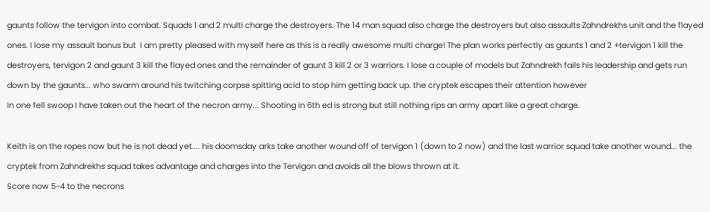gaunts follow the tervigon into combat. Squads 1 and 2 multi charge the destroyers. The 14 man squad also charge the destroyers but also assaults Zahndrekhs unit and the flayed ones. I lose my assault bonus but  I am pretty pleased with myself here as this is a really awesome multi charge! The plan works perfectly as gaunts 1 and 2 +tervigon 1 kill the destroyers, tervigon 2 and gaunt 3 kill the flayed ones and the remainder of gaunt 3 kill 2 or 3 warriors. I lose a couple of models but Zahndrekh fails his leadership and gets run down by the gaunts... who swarm around his twitching corpse spitting acid to stop him getting back up. the cryptek escapes their attention however
In one fell swoop I have taken out the heart of the necron army... Shooting in 6th ed is strong but still nothing rips an army apart like a great charge.

Keith is on the ropes now but he is not dead yet.... his doomsday arks take another wound off of tervigon 1 (down to 2 now) and the last warrior squad take another wound... the cryptek from Zahndrekhs squad takes advantage and charges into the Tervigon and avoids all the blows thrown at it.
Score now 5-4 to the necrons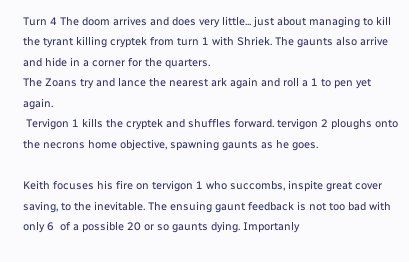Turn 4 The doom arrives and does very little... just about managing to kill the tyrant killing cryptek from turn 1 with Shriek. The gaunts also arrive and hide in a corner for the quarters.
The Zoans try and lance the nearest ark again and roll a 1 to pen yet again.
 Tervigon 1 kills the cryptek and shuffles forward. tervigon 2 ploughs onto the necrons home objective, spawning gaunts as he goes.

Keith focuses his fire on tervigon 1 who succombs, inspite great cover saving, to the inevitable. The ensuing gaunt feedback is not too bad with only 6  of a possible 20 or so gaunts dying. Importanly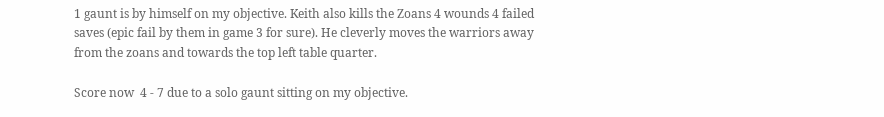1 gaunt is by himself on my objective. Keith also kills the Zoans 4 wounds 4 failed saves (epic fail by them in game 3 for sure). He cleverly moves the warriors away from the zoans and towards the top left table quarter.

Score now  4 - 7 due to a solo gaunt sitting on my objective.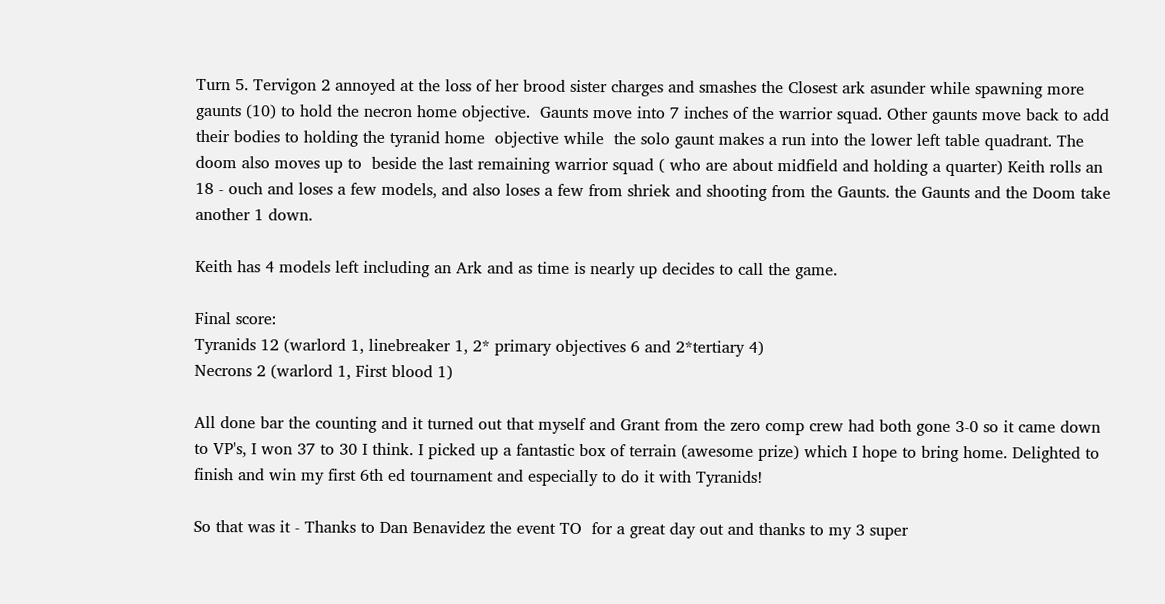Turn 5. Tervigon 2 annoyed at the loss of her brood sister charges and smashes the Closest ark asunder while spawning more gaunts (10) to hold the necron home objective.  Gaunts move into 7 inches of the warrior squad. Other gaunts move back to add their bodies to holding the tyranid home  objective while  the solo gaunt makes a run into the lower left table quadrant. The doom also moves up to  beside the last remaining warrior squad ( who are about midfield and holding a quarter) Keith rolls an 18 - ouch and loses a few models, and also loses a few from shriek and shooting from the Gaunts. the Gaunts and the Doom take another 1 down.

Keith has 4 models left including an Ark and as time is nearly up decides to call the game.

Final score:
Tyranids 12 (warlord 1, linebreaker 1, 2* primary objectives 6 and 2*tertiary 4)
Necrons 2 (warlord 1, First blood 1)

All done bar the counting and it turned out that myself and Grant from the zero comp crew had both gone 3-0 so it came down to VP's, I won 37 to 30 I think. I picked up a fantastic box of terrain (awesome prize) which I hope to bring home. Delighted to finish and win my first 6th ed tournament and especially to do it with Tyranids!

So that was it - Thanks to Dan Benavidez the event TO  for a great day out and thanks to my 3 super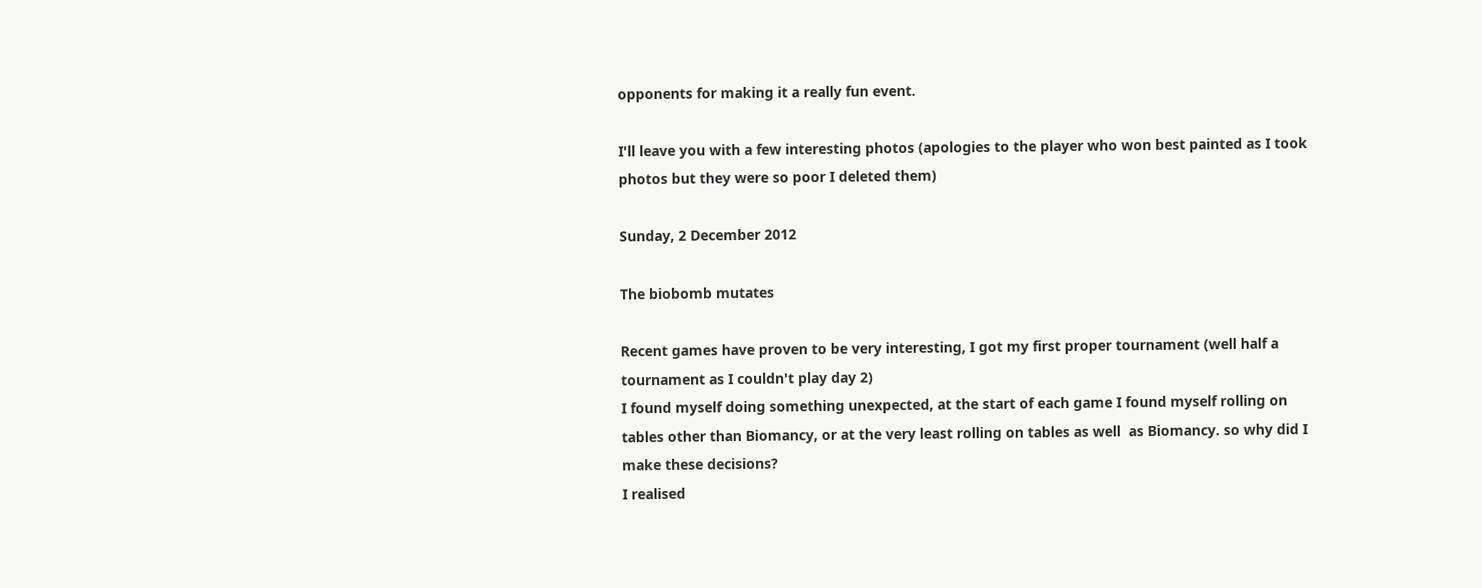opponents for making it a really fun event.

I'll leave you with a few interesting photos (apologies to the player who won best painted as I took photos but they were so poor I deleted them)

Sunday, 2 December 2012

The biobomb mutates

Recent games have proven to be very interesting, I got my first proper tournament (well half a tournament as I couldn't play day 2)
I found myself doing something unexpected, at the start of each game I found myself rolling on tables other than Biomancy, or at the very least rolling on tables as well  as Biomancy. so why did I make these decisions?
I realised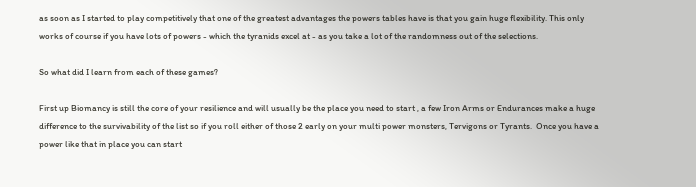as soon as I started to play competitively that one of the greatest advantages the powers tables have is that you gain huge flexibility. This only works of course if you have lots of powers - which the tyranids excel at - as you take a lot of the randomness out of the selections.

So what did I learn from each of these games?

First up Biomancy is still the core of your resilience and will usually be the place you need to start , a few Iron Arms or Endurances make a huge difference to the survivability of the list so if you roll either of those 2 early on your multi power monsters, Tervigons or Tyrants.  Once you have a power like that in place you can start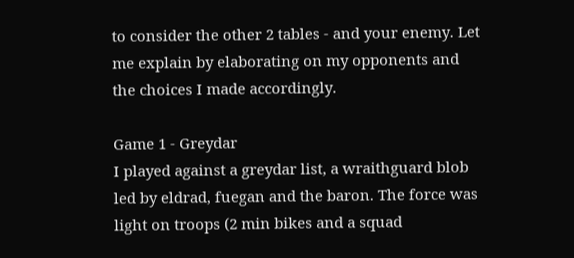to consider the other 2 tables - and your enemy. Let me explain by elaborating on my opponents and the choices I made accordingly.

Game 1 - Greydar
I played against a greydar list, a wraithguard blob led by eldrad, fuegan and the baron. The force was light on troops (2 min bikes and a squad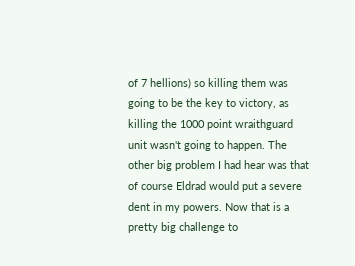of 7 hellions) so killing them was going to be the key to victory, as killing the 1000 point wraithguard unit wasn't going to happen. The other big problem I had hear was that of course Eldrad would put a severe dent in my powers. Now that is a pretty big challenge to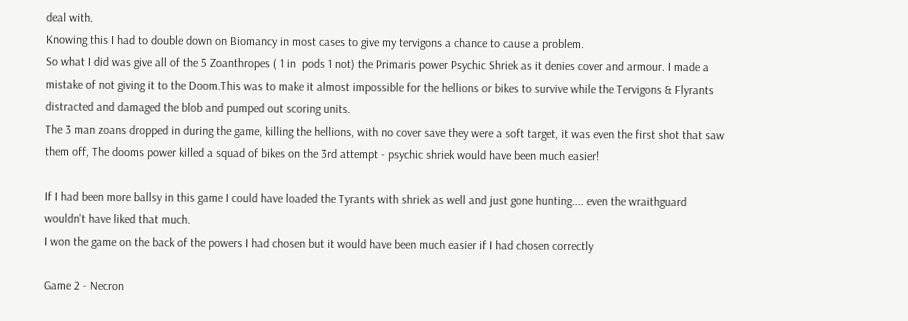deal with.
Knowing this I had to double down on Biomancy in most cases to give my tervigons a chance to cause a problem.
So what I did was give all of the 5 Zoanthropes ( 1 in  pods 1 not) the Primaris power Psychic Shriek as it denies cover and armour. I made a mistake of not giving it to the Doom.This was to make it almost impossible for the hellions or bikes to survive while the Tervigons & Flyrants distracted and damaged the blob and pumped out scoring units.
The 3 man zoans dropped in during the game, killing the hellions, with no cover save they were a soft target, it was even the first shot that saw them off, The dooms power killed a squad of bikes on the 3rd attempt - psychic shriek would have been much easier!

If I had been more ballsy in this game I could have loaded the Tyrants with shriek as well and just gone hunting.... even the wraithguard wouldn't have liked that much.
I won the game on the back of the powers I had chosen but it would have been much easier if I had chosen correctly

Game 2 - Necron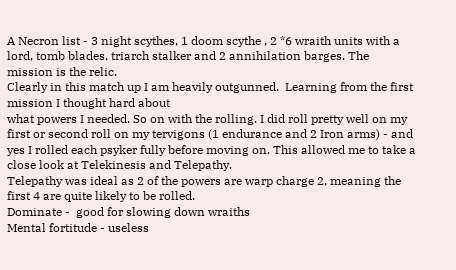A Necron list - 3 night scythes, 1 doom scythe , 2 *6 wraith units with a lord, tomb blades, triarch stalker and 2 annihilation barges. The mission is the relic.
Clearly in this match up I am heavily outgunned.  Learning from the first mission I thought hard about
what powers I needed. So on with the rolling. I did roll pretty well on my first or second roll on my tervigons (1 endurance and 2 Iron arms) - and yes I rolled each psyker fully before moving on. This allowed me to take a close look at Telekinesis and Telepathy.
Telepathy was ideal as 2 of the powers are warp charge 2, meaning the first 4 are quite likely to be rolled.
Dominate -  good for slowing down wraiths
Mental fortitude - useless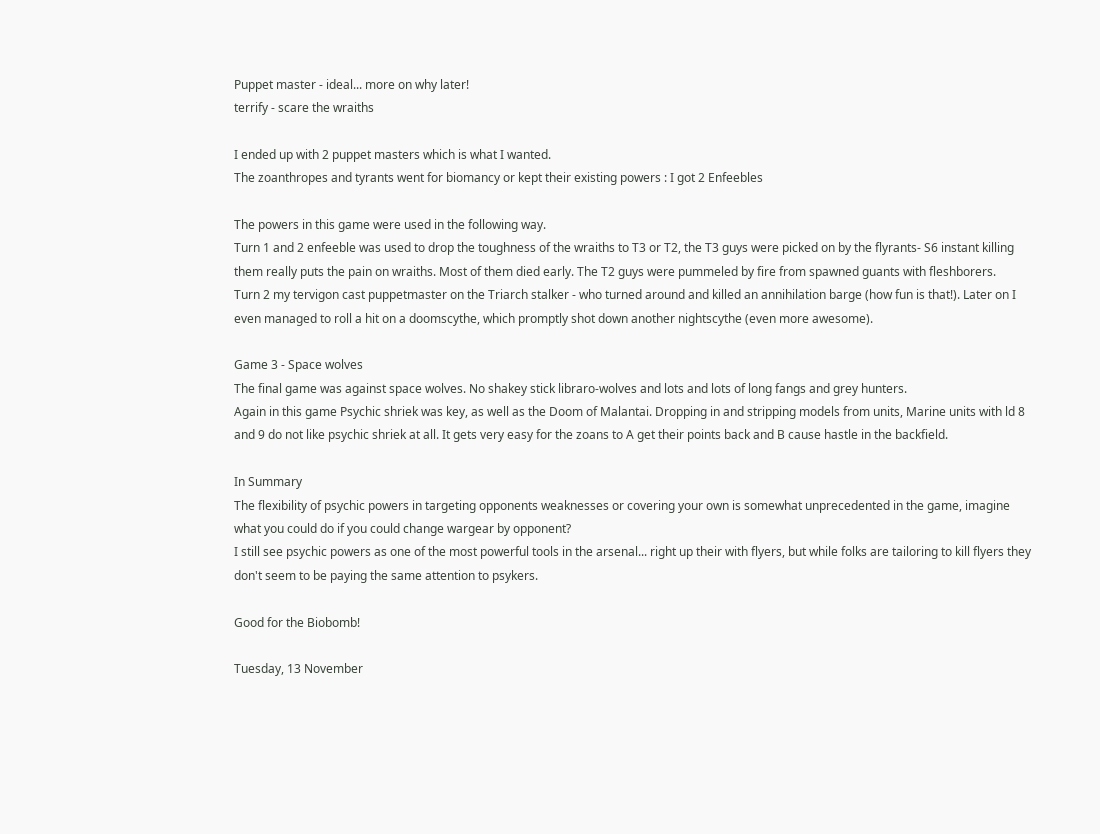Puppet master - ideal... more on why later!
terrify - scare the wraiths

I ended up with 2 puppet masters which is what I wanted.
The zoanthropes and tyrants went for biomancy or kept their existing powers : I got 2 Enfeebles

The powers in this game were used in the following way.
Turn 1 and 2 enfeeble was used to drop the toughness of the wraiths to T3 or T2, the T3 guys were picked on by the flyrants- S6 instant killing them really puts the pain on wraiths. Most of them died early. The T2 guys were pummeled by fire from spawned guants with fleshborers.
Turn 2 my tervigon cast puppetmaster on the Triarch stalker - who turned around and killed an annihilation barge (how fun is that!). Later on I even managed to roll a hit on a doomscythe, which promptly shot down another nightscythe (even more awesome).

Game 3 - Space wolves
The final game was against space wolves. No shakey stick libraro-wolves and lots and lots of long fangs and grey hunters.
Again in this game Psychic shriek was key, as well as the Doom of Malantai. Dropping in and stripping models from units, Marine units with ld 8 and 9 do not like psychic shriek at all. It gets very easy for the zoans to A get their points back and B cause hastle in the backfield.

In Summary
The flexibility of psychic powers in targeting opponents weaknesses or covering your own is somewhat unprecedented in the game, imagine what you could do if you could change wargear by opponent?
I still see psychic powers as one of the most powerful tools in the arsenal... right up their with flyers, but while folks are tailoring to kill flyers they don't seem to be paying the same attention to psykers.

Good for the Biobomb!

Tuesday, 13 November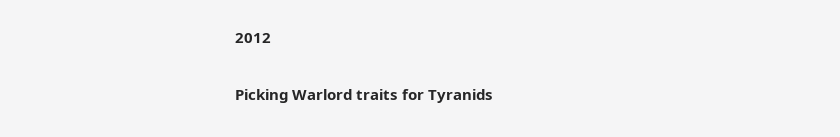2012

Picking Warlord traits for Tyranids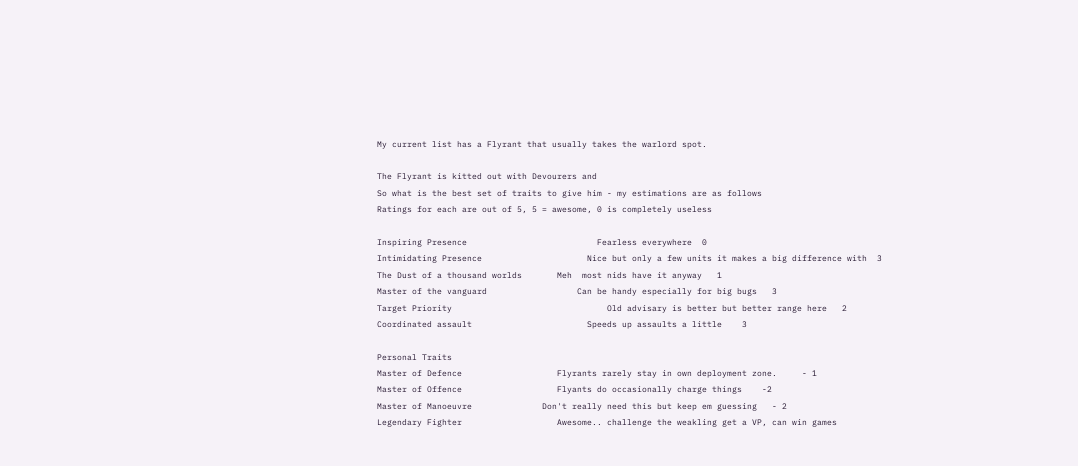My current list has a Flyrant that usually takes the warlord spot.

The Flyrant is kitted out with Devourers and
So what is the best set of traits to give him - my estimations are as follows
Ratings for each are out of 5, 5 = awesome, 0 is completely useless

Inspiring Presence                          Fearless everywhere  0
Intimidating Presence                     Nice but only a few units it makes a big difference with  3
The Dust of a thousand worlds       Meh  most nids have it anyway   1
Master of the vanguard                  Can be handy especially for big bugs   3
Target Priority                               Old advisary is better but better range here   2
Coordinated assault                       Speeds up assaults a little    3

Personal Traits
Master of Defence                   Flyrants rarely stay in own deployment zone.     - 1
Master of Offence                   Flyants do occasionally charge things    -2
Master of Manoeuvre              Don't really need this but keep em guessing   - 2
Legendary Fighter                   Awesome.. challenge the weakling get a VP, can win games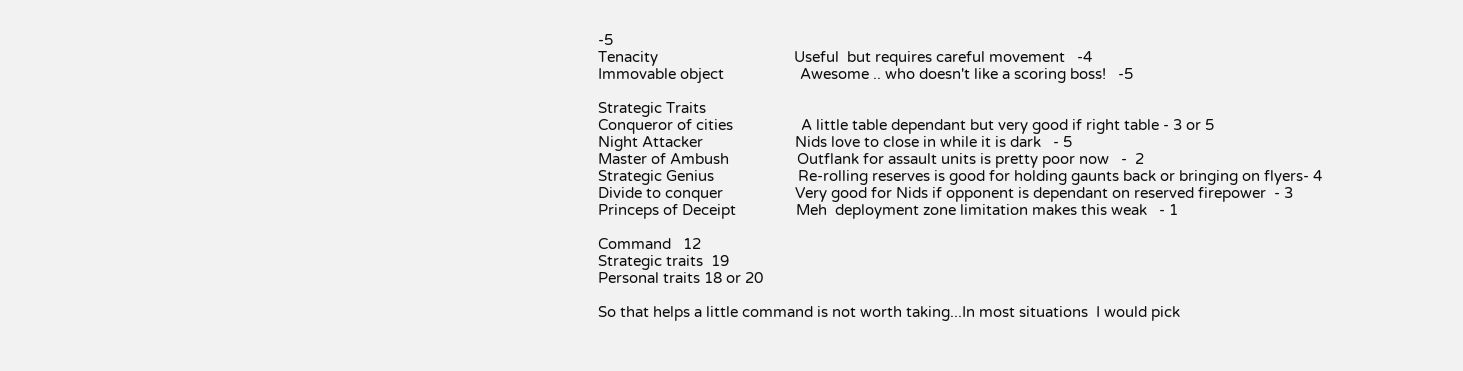-5
Tenacity                                  Useful  but requires careful movement   -4
Immovable object                   Awesome .. who doesn't like a scoring boss!   -5

Strategic Traits
Conqueror of cities                 A little table dependant but very good if right table - 3 or 5
Night Attacker                       Nids love to close in while it is dark   - 5
Master of Ambush                 Outflank for assault units is pretty poor now   -  2
Strategic Genius                     Re-rolling reserves is good for holding gaunts back or bringing on flyers- 4
Divide to conquer                  Very good for Nids if opponent is dependant on reserved firepower  - 3
Princeps of Deceipt               Meh  deployment zone limitation makes this weak   - 1

Command   12
Strategic traits  19
Personal traits 18 or 20

So that helps a little command is not worth taking...In most situations  I would pick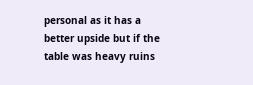personal as it has a better upside but if the table was heavy ruins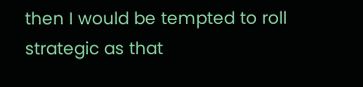then I would be tempted to roll strategic as that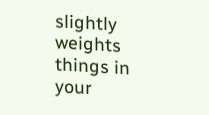slightly weights things in your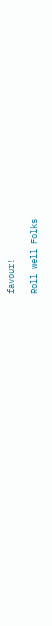favour!

Roll well Folks